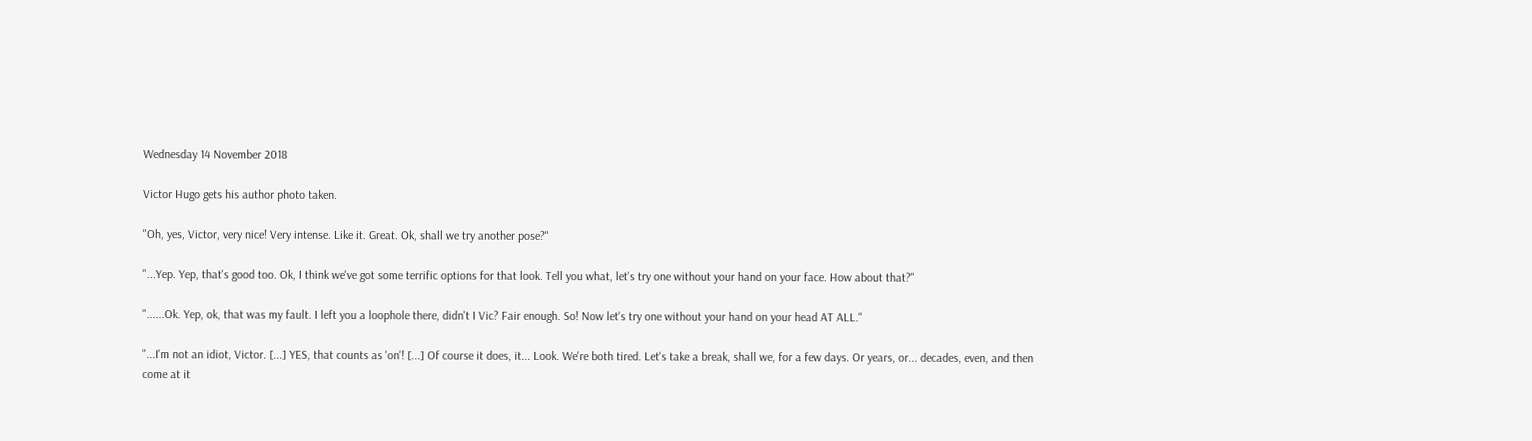Wednesday 14 November 2018

Victor Hugo gets his author photo taken.

"Oh, yes, Victor, very nice! Very intense. Like it. Great. Ok, shall we try another pose?"

"...Yep. Yep, that's good too. Ok, I think we've got some terrific options for that look. Tell you what, let's try one without your hand on your face. How about that?"

"......Ok. Yep, ok, that was my fault. I left you a loophole there, didn't I Vic? Fair enough. So! Now let's try one without your hand on your head AT ALL."

"...I'm not an idiot, Victor. [...] YES, that counts as 'on'! [...] Of course it does, it... Look. We're both tired. Let's take a break, shall we, for a few days. Or years, or... decades, even, and then come at it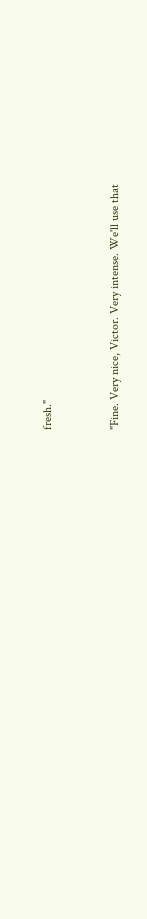fresh."


"Fine. Very nice, Victor. Very intense. We'll use that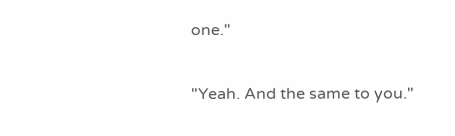one."

"Yeah. And the same to you."